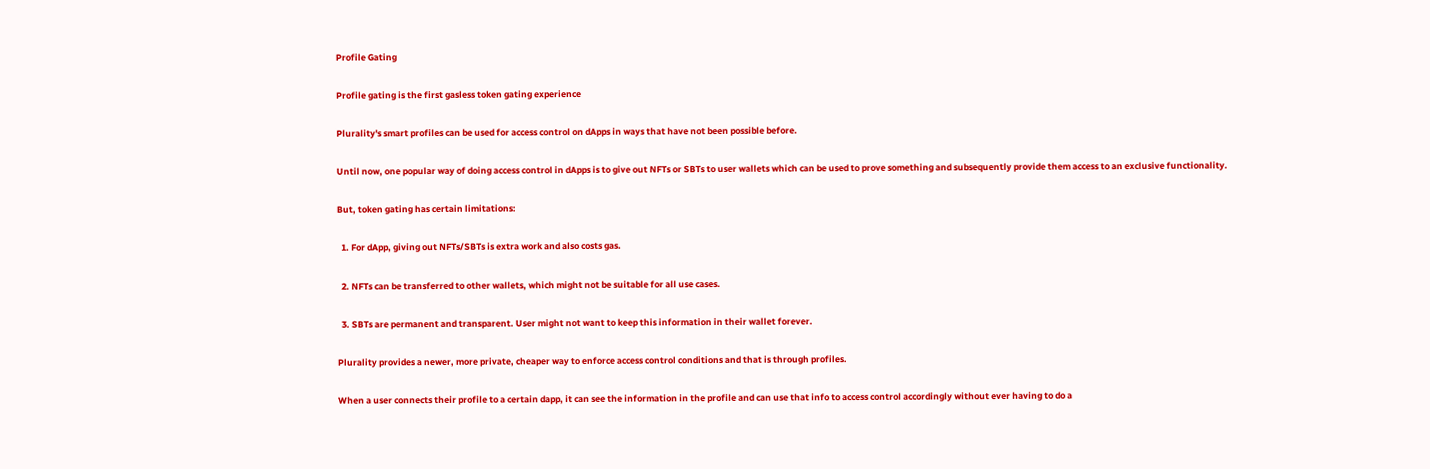Profile Gating

Profile gating is the first gasless token gating experience

Plurality's smart profiles can be used for access control on dApps in ways that have not been possible before.

Until now, one popular way of doing access control in dApps is to give out NFTs or SBTs to user wallets which can be used to prove something and subsequently provide them access to an exclusive functionality.

But, token gating has certain limitations:

  1. For dApp, giving out NFTs/SBTs is extra work and also costs gas.

  2. NFTs can be transferred to other wallets, which might not be suitable for all use cases.

  3. SBTs are permanent and transparent. User might not want to keep this information in their wallet forever.

Plurality provides a newer, more private, cheaper way to enforce access control conditions and that is through profiles.

When a user connects their profile to a certain dapp, it can see the information in the profile and can use that info to access control accordingly without ever having to do a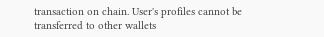transaction on chain. User's profiles cannot be transferred to other wallets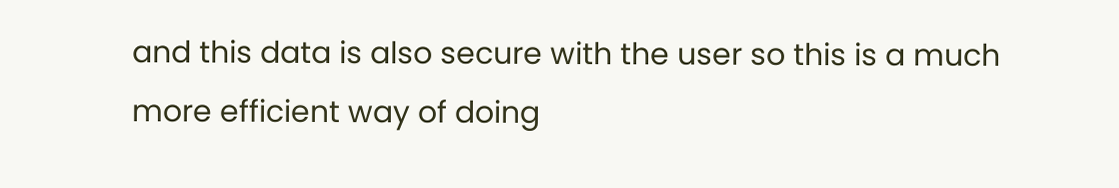and this data is also secure with the user so this is a much more efficient way of doing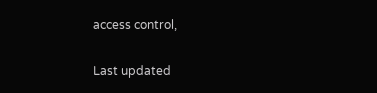access control,

Last updated